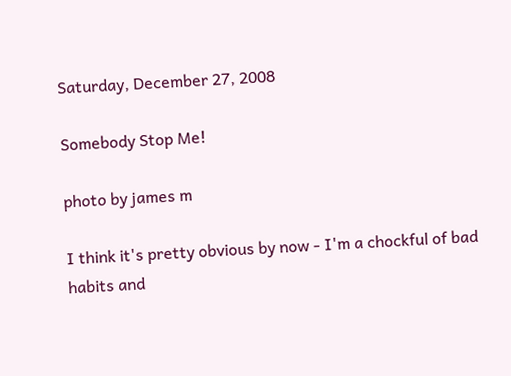Saturday, December 27, 2008

Somebody Stop Me!

photo by james m

I think it's pretty obvious by now - I'm a chockful of bad habits and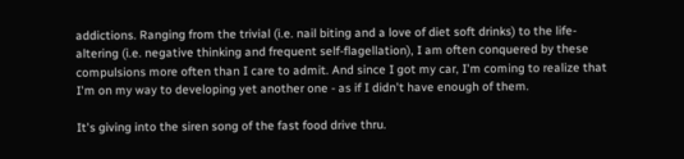addictions. Ranging from the trivial (i.e. nail biting and a love of diet soft drinks) to the life-altering (i.e. negative thinking and frequent self-flagellation), I am often conquered by these compulsions more often than I care to admit. And since I got my car, I'm coming to realize that I'm on my way to developing yet another one - as if I didn't have enough of them.

It's giving into the siren song of the fast food drive thru.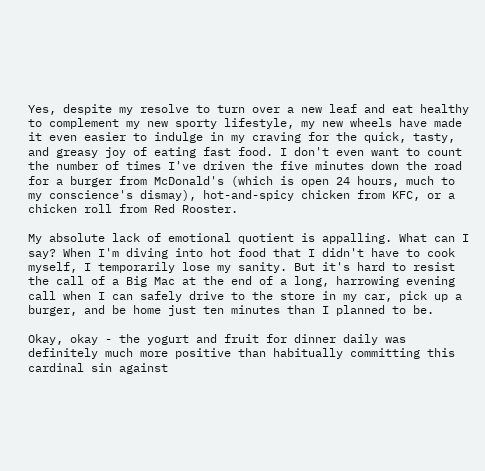Yes, despite my resolve to turn over a new leaf and eat healthy to complement my new sporty lifestyle, my new wheels have made it even easier to indulge in my craving for the quick, tasty, and greasy joy of eating fast food. I don't even want to count the number of times I've driven the five minutes down the road for a burger from McDonald's (which is open 24 hours, much to my conscience's dismay), hot-and-spicy chicken from KFC, or a chicken roll from Red Rooster.

My absolute lack of emotional quotient is appalling. What can I say? When I'm diving into hot food that I didn't have to cook myself, I temporarily lose my sanity. But it's hard to resist the call of a Big Mac at the end of a long, harrowing evening call when I can safely drive to the store in my car, pick up a burger, and be home just ten minutes than I planned to be.

Okay, okay - the yogurt and fruit for dinner daily was definitely much more positive than habitually committing this cardinal sin against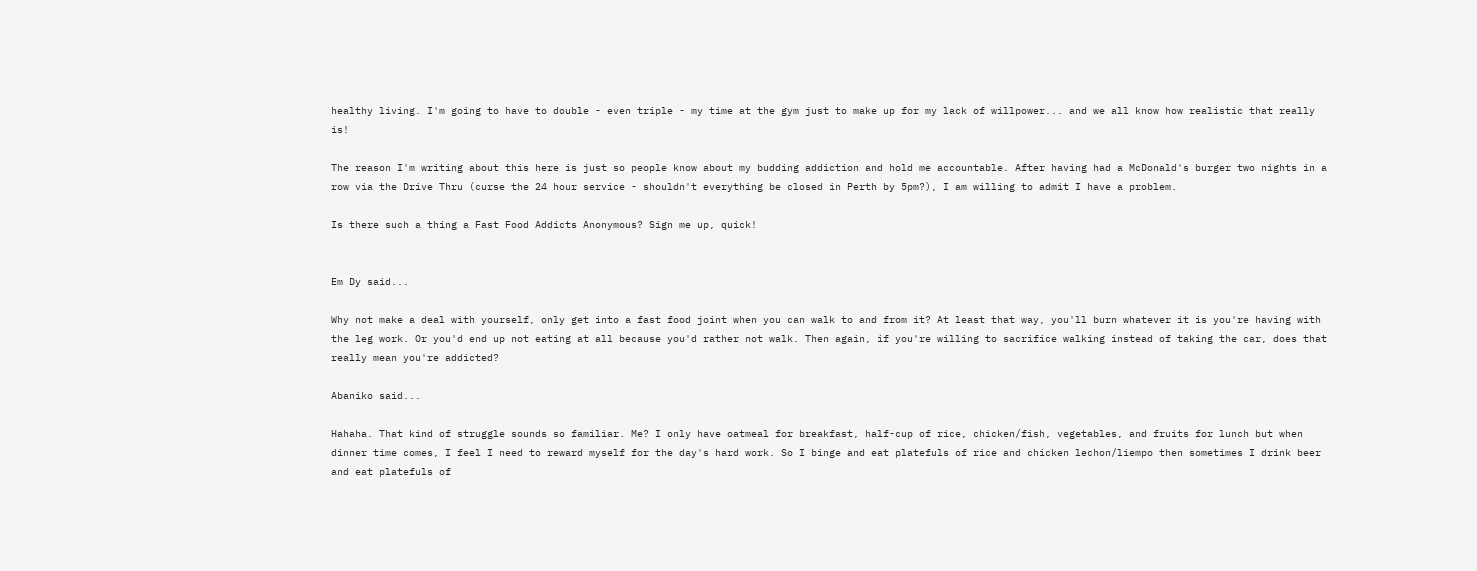healthy living. I'm going to have to double - even triple - my time at the gym just to make up for my lack of willpower... and we all know how realistic that really is!

The reason I'm writing about this here is just so people know about my budding addiction and hold me accountable. After having had a McDonald's burger two nights in a row via the Drive Thru (curse the 24 hour service - shouldn't everything be closed in Perth by 5pm?), I am willing to admit I have a problem.

Is there such a thing a Fast Food Addicts Anonymous? Sign me up, quick!


Em Dy said...

Why not make a deal with yourself, only get into a fast food joint when you can walk to and from it? At least that way, you'll burn whatever it is you're having with the leg work. Or you'd end up not eating at all because you'd rather not walk. Then again, if you're willing to sacrifice walking instead of taking the car, does that really mean you're addicted?

Abaniko said...

Hahaha. That kind of struggle sounds so familiar. Me? I only have oatmeal for breakfast, half-cup of rice, chicken/fish, vegetables, and fruits for lunch but when dinner time comes, I feel I need to reward myself for the day's hard work. So I binge and eat platefuls of rice and chicken lechon/liempo then sometimes I drink beer and eat platefuls of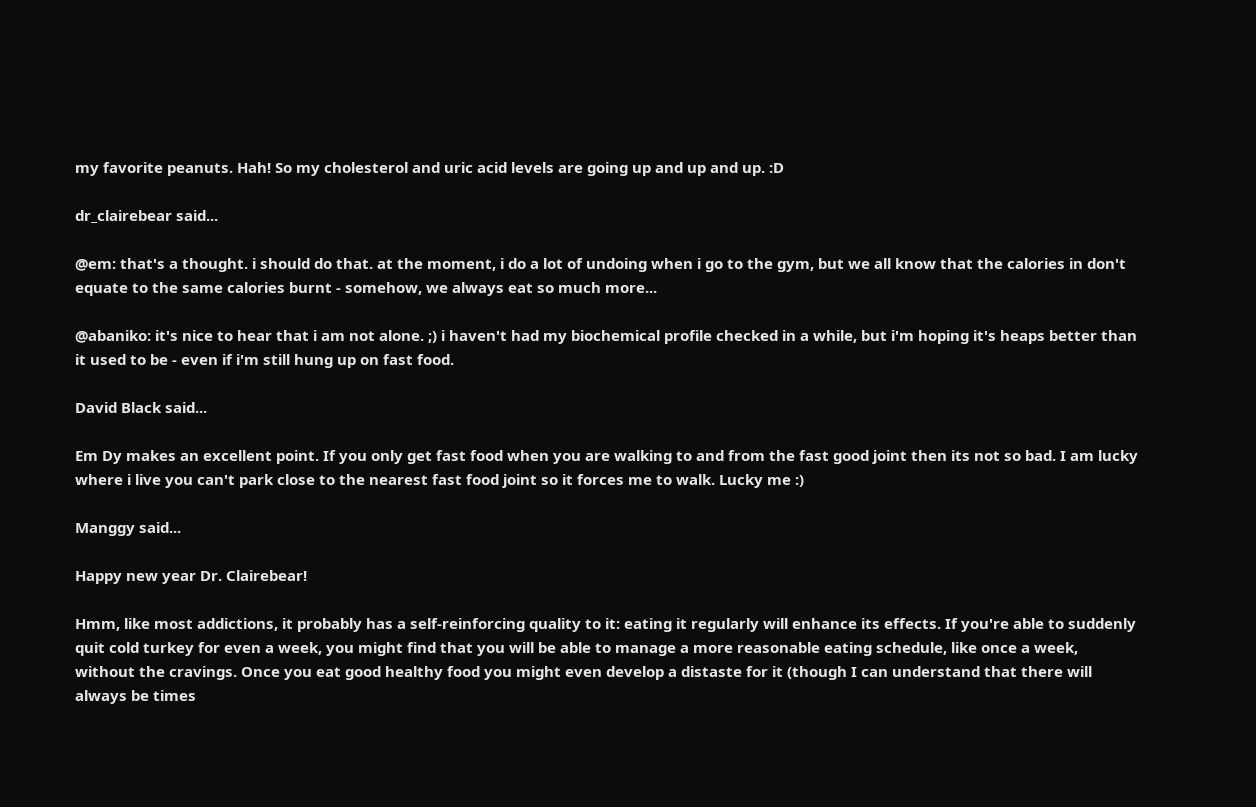my favorite peanuts. Hah! So my cholesterol and uric acid levels are going up and up and up. :D

dr_clairebear said...

@em: that's a thought. i should do that. at the moment, i do a lot of undoing when i go to the gym, but we all know that the calories in don't equate to the same calories burnt - somehow, we always eat so much more...

@abaniko: it's nice to hear that i am not alone. ;) i haven't had my biochemical profile checked in a while, but i'm hoping it's heaps better than it used to be - even if i'm still hung up on fast food.

David Black said...

Em Dy makes an excellent point. If you only get fast food when you are walking to and from the fast good joint then its not so bad. I am lucky where i live you can't park close to the nearest fast food joint so it forces me to walk. Lucky me :)

Manggy said...

Happy new year Dr. Clairebear!

Hmm, like most addictions, it probably has a self-reinforcing quality to it: eating it regularly will enhance its effects. If you're able to suddenly quit cold turkey for even a week, you might find that you will be able to manage a more reasonable eating schedule, like once a week, without the cravings. Once you eat good healthy food you might even develop a distaste for it (though I can understand that there will always be times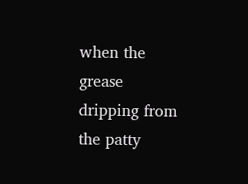when the grease dripping from the patty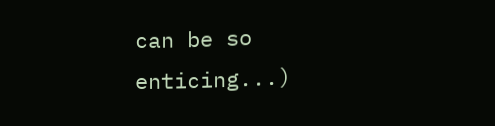can be so enticing...)